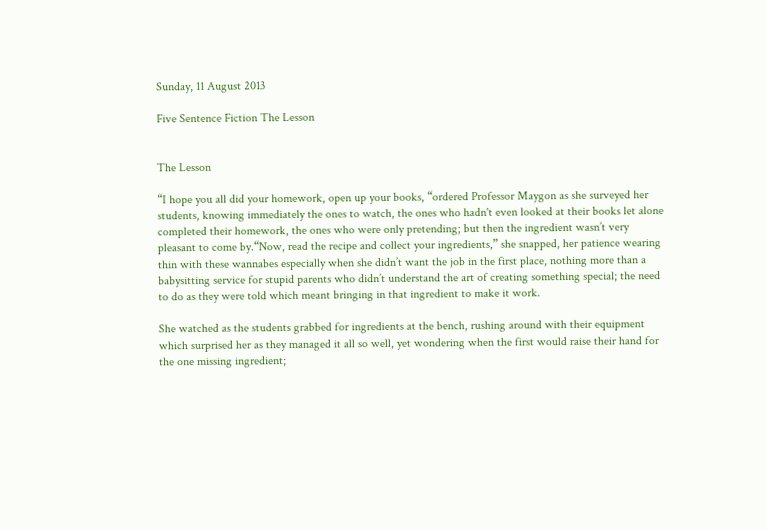Sunday, 11 August 2013

Five Sentence Fiction The Lesson


The Lesson

“I hope you all did your homework, open up your books, “ordered Professor Maygon as she surveyed her students, knowing immediately the ones to watch, the ones who hadn't even looked at their books let alone completed their homework, the ones who were only pretending; but then the ingredient wasn’t very pleasant to come by.“Now, read the recipe and collect your ingredients,” she snapped, her patience wearing thin with these wannabes especially when she didn’t want the job in the first place, nothing more than a babysitting service for stupid parents who didn’t understand the art of creating something special; the need to do as they were told which meant bringing in that ingredient to make it work.

She watched as the students grabbed for ingredients at the bench, rushing around with their equipment which surprised her as they managed it all so well, yet wondering when the first would raise their hand for the one missing ingredient;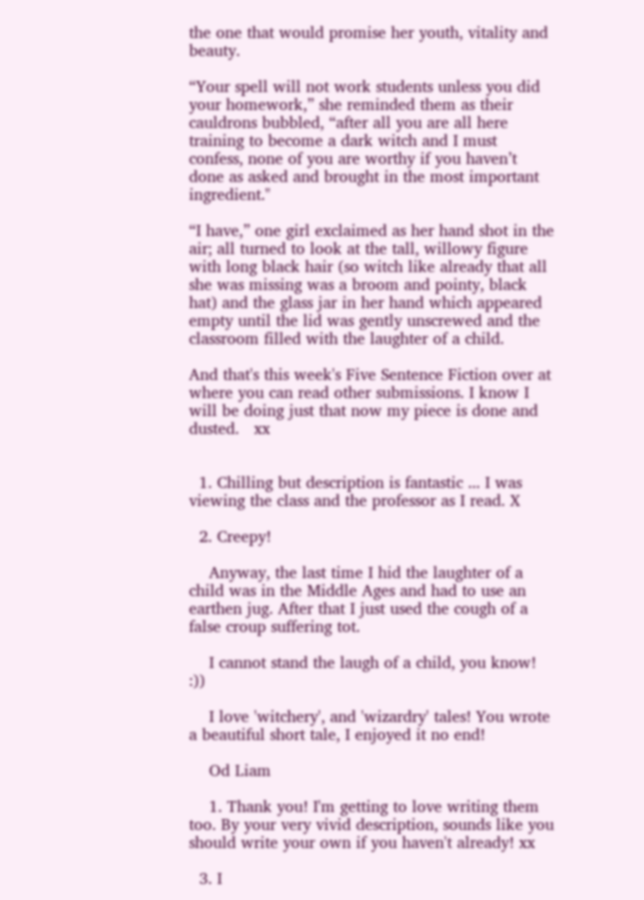the one that would promise her youth, vitality and beauty.

“Your spell will not work students unless you did your homework,” she reminded them as their cauldrons bubbled, “after all you are all here training to become a dark witch and I must confess, none of you are worthy if you haven’t done as asked and brought in the most important ingredient."

“I have,” one girl exclaimed as her hand shot in the air; all turned to look at the tall, willowy figure with long black hair (so witch like already that all she was missing was a broom and pointy, black hat) and the glass jar in her hand which appeared empty until the lid was gently unscrewed and the classroom filled with the laughter of a child.

And that's this week's Five Sentence Fiction over at where you can read other submissions. I know I will be doing just that now my piece is done and dusted.   xx


  1. Chilling but description is fantastic ... I was viewing the class and the professor as I read. X

  2. Creepy!

    Anyway, the last time I hid the laughter of a child was in the Middle Ages and had to use an earthen jug. After that I just used the cough of a false croup suffering tot.

    I cannot stand the laugh of a child, you know! :))

    I love 'witchery', and 'wizardry' tales! You wrote a beautiful short tale, I enjoyed it no end!

    Od Liam

    1. Thank you! I'm getting to love writing them too. By your very vivid description, sounds like you should write your own if you haven't already! xx

  3. I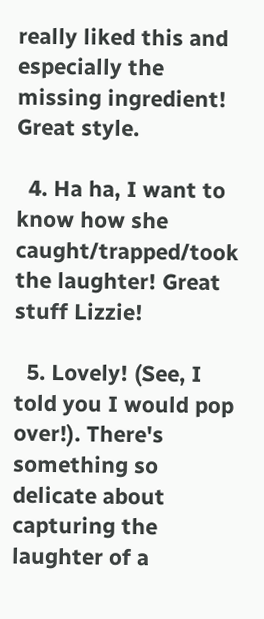really liked this and especially the missing ingredient! Great style.

  4. Ha ha, I want to know how she caught/trapped/took the laughter! Great stuff Lizzie!

  5. Lovely! (See, I told you I would pop over!). There's something so delicate about capturing the laughter of a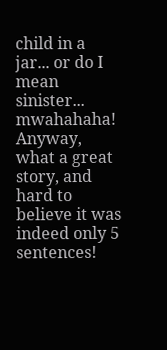child in a jar... or do I mean sinister... mwahahaha! Anyway, what a great story, and hard to believe it was indeed only 5 sentences!